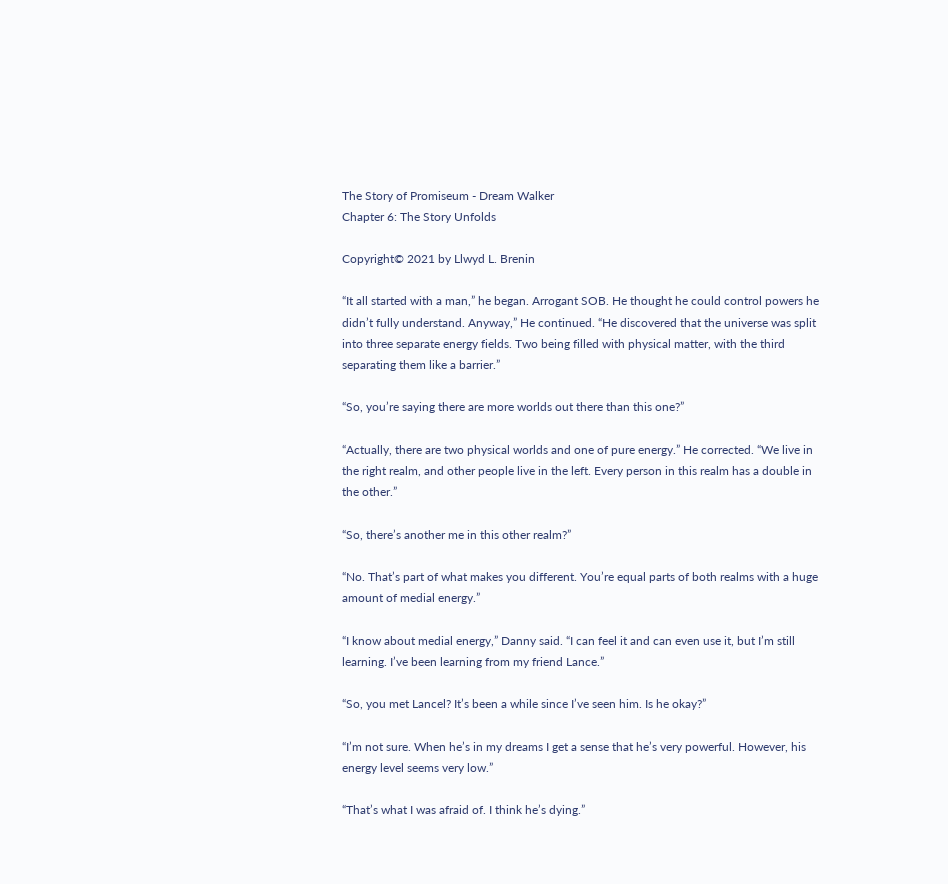The Story of Promiseum - Dream Walker
Chapter 6: The Story Unfolds

Copyright© 2021 by Llwyd L. Brenin

“It all started with a man,” he began. Arrogant SOB. He thought he could control powers he didn’t fully understand. Anyway,” He continued. “He discovered that the universe was split into three separate energy fields. Two being filled with physical matter, with the third separating them like a barrier.”

“So, you’re saying there are more worlds out there than this one?”

“Actually, there are two physical worlds and one of pure energy.” He corrected. “We live in the right realm, and other people live in the left. Every person in this realm has a double in the other.”

“So, there’s another me in this other realm?”

“No. That’s part of what makes you different. You’re equal parts of both realms with a huge amount of medial energy.”

“I know about medial energy,” Danny said. “I can feel it and can even use it, but I’m still learning. I’ve been learning from my friend Lance.”

“So, you met Lancel? It’s been a while since I’ve seen him. Is he okay?”

“I’m not sure. When he’s in my dreams I get a sense that he’s very powerful. However, his energy level seems very low.”

“That’s what I was afraid of. I think he’s dying.”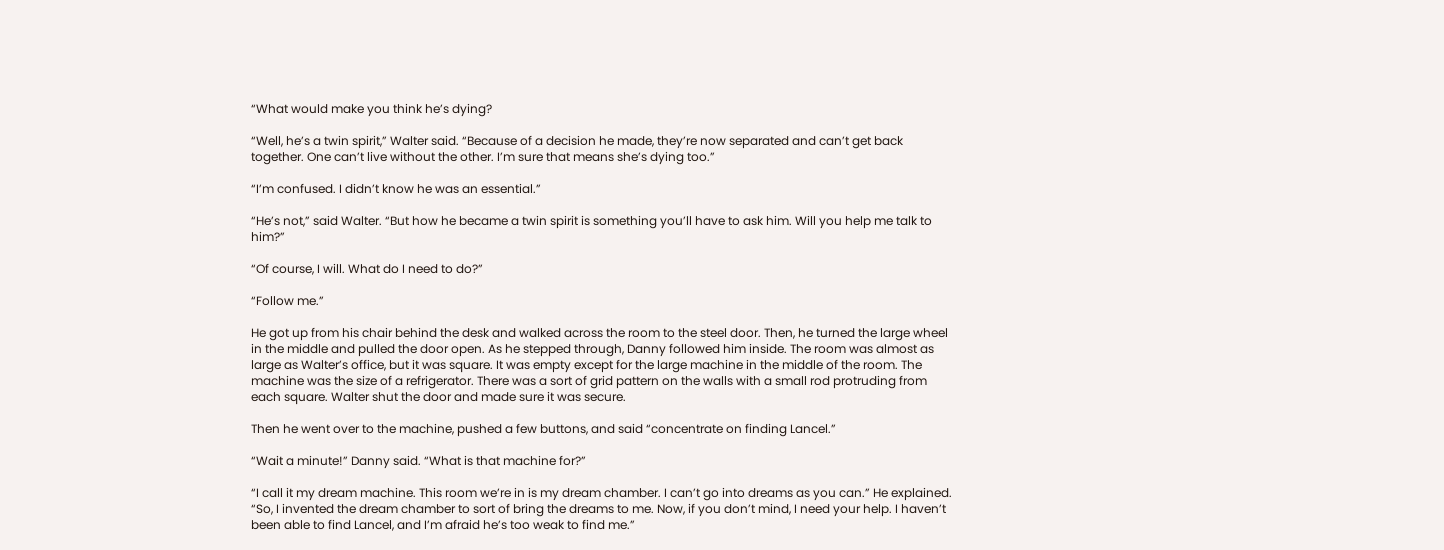“What would make you think he’s dying?

“Well, he’s a twin spirit,” Walter said. “Because of a decision he made, they’re now separated and can’t get back together. One can’t live without the other. I’m sure that means she’s dying too.”

“I’m confused. I didn’t know he was an essential.”

“He’s not,” said Walter. “But how he became a twin spirit is something you’ll have to ask him. Will you help me talk to him?”

“Of course, I will. What do I need to do?”

“Follow me.”

He got up from his chair behind the desk and walked across the room to the steel door. Then, he turned the large wheel in the middle and pulled the door open. As he stepped through, Danny followed him inside. The room was almost as large as Walter’s office, but it was square. It was empty except for the large machine in the middle of the room. The machine was the size of a refrigerator. There was a sort of grid pattern on the walls with a small rod protruding from each square. Walter shut the door and made sure it was secure.

Then he went over to the machine, pushed a few buttons, and said “concentrate on finding Lancel.”

“Wait a minute!” Danny said. “What is that machine for?”

“I call it my dream machine. This room we’re in is my dream chamber. I can’t go into dreams as you can.” He explained. “So, I invented the dream chamber to sort of bring the dreams to me. Now, if you don’t mind, I need your help. I haven’t been able to find Lancel, and I’m afraid he’s too weak to find me.”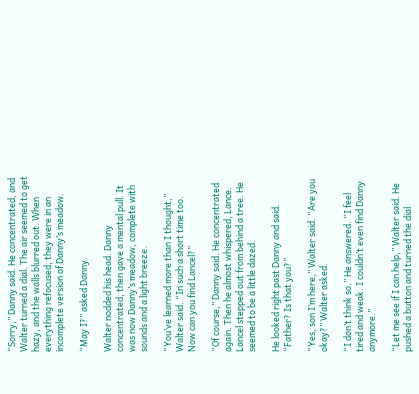“Sorry,” Danny said. He concentrated, and Walter turned a dial. The air seemed to get hazy, and the walls blurred out. When everything refocused, they were in an incomplete version of Danny’s meadow.

“May I?” asked Danny.

Walter nodded his head. Danny concentrated, then gave a mental pull. It was now Danny’s meadow, complete with sounds and a light breeze.

“You’ve learned more than I thought,” Walter said. “In such a short time too. Now can you find Lancel?”

“Of course,” Danny said. He concentrated again. Then he almost whispered, Lance. Lancel stepped out from behind a tree. He seemed to be a little dazed.

He looked right past Danny and said. “Father? Is that you?”

“Yes, son I’m here,” Walter said. “Are you okay?” Walter asked.

“I don’t think so.” He answered. “I feel tired and weak. I couldn’t even find Danny anymore.”

“Let me see if I can help,” Walter said. He pushed a button and turned the dial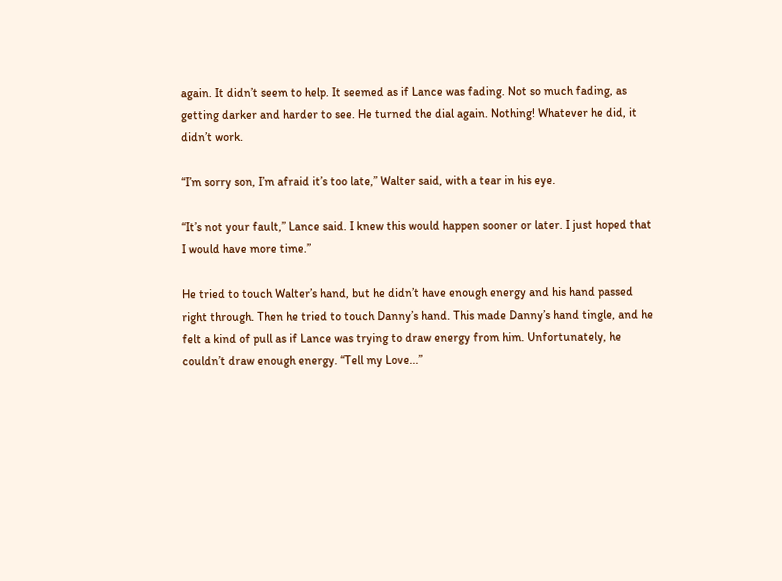again. It didn’t seem to help. It seemed as if Lance was fading. Not so much fading, as getting darker and harder to see. He turned the dial again. Nothing! Whatever he did, it didn’t work.

“I’m sorry son, I’m afraid it’s too late,” Walter said, with a tear in his eye.

“It’s not your fault,” Lance said. I knew this would happen sooner or later. I just hoped that I would have more time.”

He tried to touch Walter’s hand, but he didn’t have enough energy and his hand passed right through. Then he tried to touch Danny’s hand. This made Danny’s hand tingle, and he felt a kind of pull as if Lance was trying to draw energy from him. Unfortunately, he couldn’t draw enough energy. “Tell my Love...”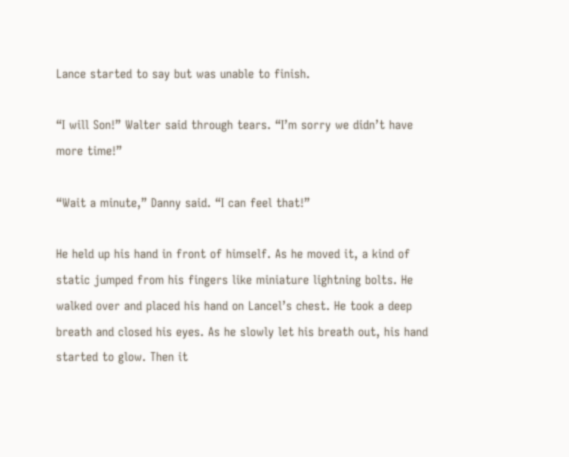Lance started to say but was unable to finish.

“I will Son!” Walter said through tears. “I’m sorry we didn’t have more time!”

“Wait a minute,” Danny said. “I can feel that!”

He held up his hand in front of himself. As he moved it, a kind of static jumped from his fingers like miniature lightning bolts. He walked over and placed his hand on Lancel’s chest. He took a deep breath and closed his eyes. As he slowly let his breath out, his hand started to glow. Then it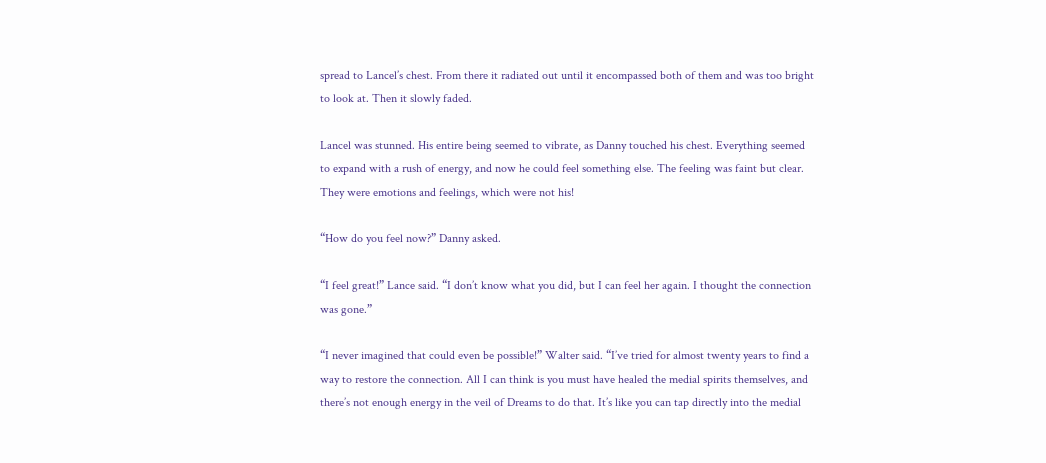spread to Lancel’s chest. From there it radiated out until it encompassed both of them and was too bright to look at. Then it slowly faded.

Lancel was stunned. His entire being seemed to vibrate, as Danny touched his chest. Everything seemed to expand with a rush of energy, and now he could feel something else. The feeling was faint but clear. They were emotions and feelings, which were not his!

“How do you feel now?” Danny asked.

“I feel great!” Lance said. “I don’t know what you did, but I can feel her again. I thought the connection was gone.”

“I never imagined that could even be possible!” Walter said. “I’ve tried for almost twenty years to find a way to restore the connection. All I can think is you must have healed the medial spirits themselves, and there’s not enough energy in the veil of Dreams to do that. It’s like you can tap directly into the medial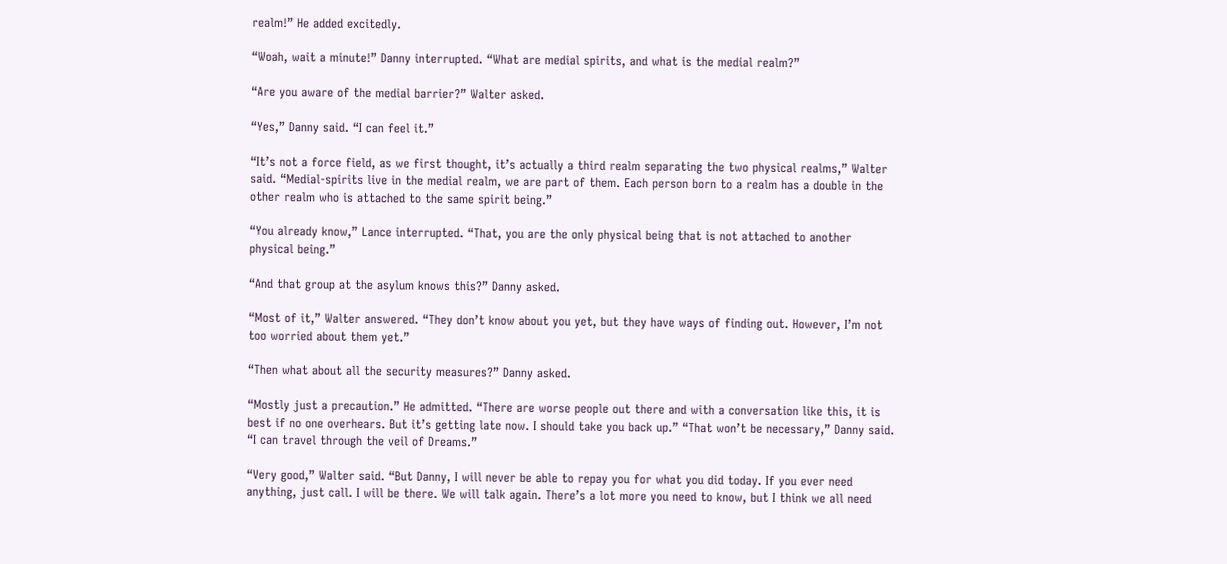realm!” He added excitedly.

“Woah, wait a minute!” Danny interrupted. “What are medial spirits, and what is the medial realm?”

“Are you aware of the medial barrier?” Walter asked.

“Yes,” Danny said. “I can feel it.”

“It’s not a force field, as we first thought, it’s actually a third realm separating the two physical realms,” Walter said. “Medial-spirits live in the medial realm, we are part of them. Each person born to a realm has a double in the other realm who is attached to the same spirit being.”

“You already know,” Lance interrupted. “That, you are the only physical being that is not attached to another physical being.”

“And that group at the asylum knows this?” Danny asked.

“Most of it,” Walter answered. “They don’t know about you yet, but they have ways of finding out. However, I’m not too worried about them yet.”

“Then what about all the security measures?” Danny asked.

“Mostly just a precaution.” He admitted. “There are worse people out there and with a conversation like this, it is best if no one overhears. But it’s getting late now. I should take you back up.” “That won’t be necessary,” Danny said. “I can travel through the veil of Dreams.”

“Very good,” Walter said. “But Danny, I will never be able to repay you for what you did today. If you ever need anything, just call. I will be there. We will talk again. There’s a lot more you need to know, but I think we all need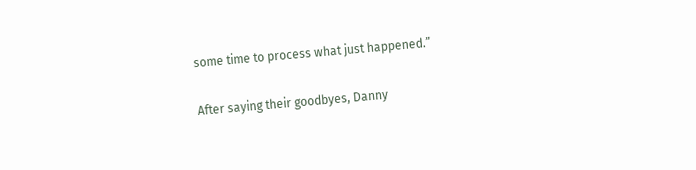some time to process what just happened.”

After saying their goodbyes, Danny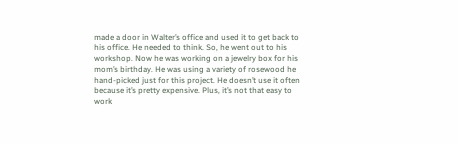made a door in Walter’s office and used it to get back to his office. He needed to think. So, he went out to his workshop. Now he was working on a jewelry box for his mom’s birthday. He was using a variety of rosewood he hand-picked just for this project. He doesn’t use it often because it’s pretty expensive. Plus, it’s not that easy to work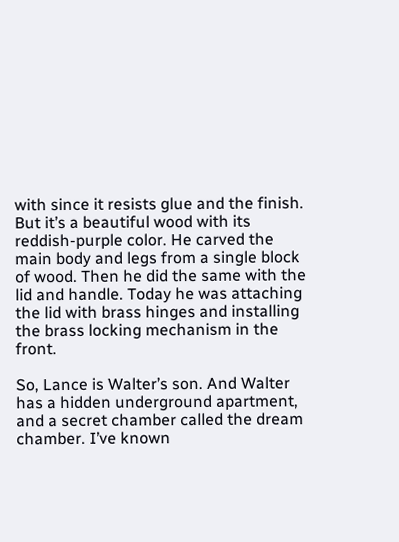with since it resists glue and the finish. But it’s a beautiful wood with its reddish-purple color. He carved the main body and legs from a single block of wood. Then he did the same with the lid and handle. Today he was attaching the lid with brass hinges and installing the brass locking mechanism in the front.

So, Lance is Walter’s son. And Walter has a hidden underground apartment, and a secret chamber called the dream chamber. I’ve known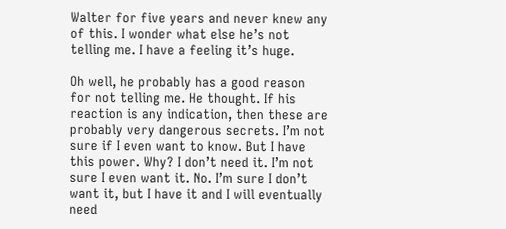Walter for five years and never knew any of this. I wonder what else he’s not telling me. I have a feeling it’s huge.

Oh well, he probably has a good reason for not telling me. He thought. If his reaction is any indication, then these are probably very dangerous secrets. I’m not sure if I even want to know. But I have this power. Why? I don’t need it. I’m not sure I even want it. No. I’m sure I don’t want it, but I have it and I will eventually need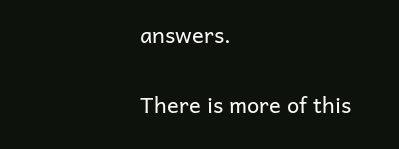answers.

There is more of this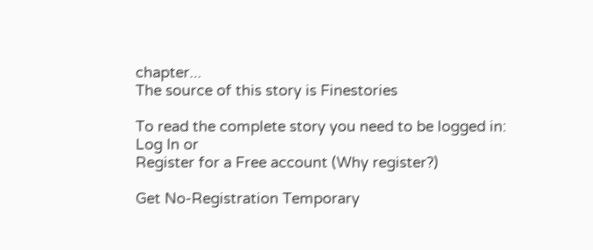chapter...
The source of this story is Finestories

To read the complete story you need to be logged in:
Log In or
Register for a Free account (Why register?)

Get No-Registration Temporary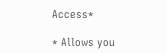Access*

* Allows you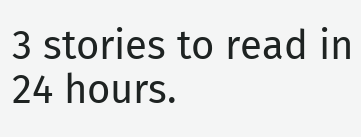3 stories to read in 24 hours.